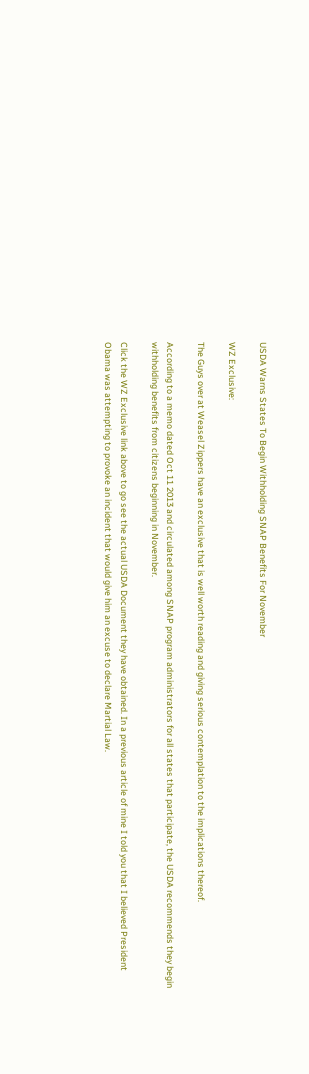USDA Warns States To Begin Withholding SNAP Benefits For November

WZ Exclusive:

The Guys over at Weasel Zippers have an exclusive that is well worth reading and giving serious contemplation to the implications thereof.

According to a memo dated Oct 11 2013 and circulated among SNAP program administrators for all states that participate, the USDA recommends they begin withholding benefits from citizens beginning in November.

Click the WZ Exclusive link above to go see the actual USDA Document they have obtained. In a previous article of mine I told you that I believed President Obama was attempting to provoke an incident that would give him an excuse to declare Martial Law.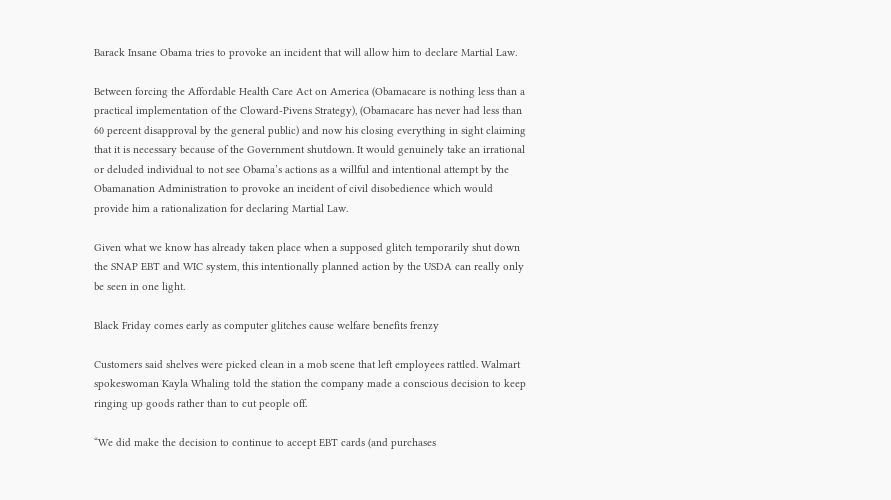Barack Insane Obama tries to provoke an incident that will allow him to declare Martial Law.

Between forcing the Affordable Health Care Act on America (Obamacare is nothing less than a practical implementation of the Cloward-Pivens Strategy), (Obamacare has never had less than 60 percent disapproval by the general public) and now his closing everything in sight claiming that it is necessary because of the Government shutdown. It would genuinely take an irrational or deluded individual to not see Obama’s actions as a willful and intentional attempt by the Obamanation Administration to provoke an incident of civil disobedience which would provide him a rationalization for declaring Martial Law.

Given what we know has already taken place when a supposed glitch temporarily shut down the SNAP EBT and WIC system, this intentionally planned action by the USDA can really only be seen in one light.

Black Friday comes early as computer glitches cause welfare benefits frenzy

Customers said shelves were picked clean in a mob scene that left employees rattled. Walmart spokeswoman Kayla Whaling told the station the company made a conscious decision to keep ringing up goods rather than to cut people off.

“We did make the decision to continue to accept EBT cards (and purchases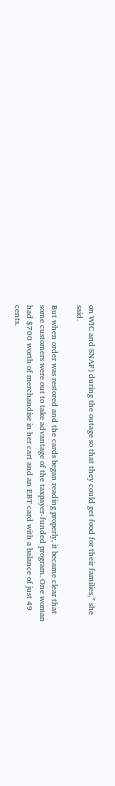on WIC and SNAP) during the outage so that they could get food for their families,” she said.

But when order was restored and the cards began reading properly, it became clear that some customers were out to take advantage of the taxpayer-funded program. One woman had $700 worth of merchandise in her cart and an EBT card with a balance of just 49 cents.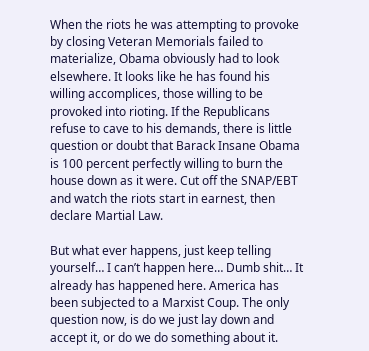When the riots he was attempting to provoke by closing Veteran Memorials failed to materialize, Obama obviously had to look elsewhere. It looks like he has found his willing accomplices, those willing to be provoked into rioting. If the Republicans refuse to cave to his demands, there is little question or doubt that Barack Insane Obama is 100 percent perfectly willing to burn the house down as it were. Cut off the SNAP/EBT and watch the riots start in earnest, then declare Martial Law.

But what ever happens, just keep telling yourself… I can’t happen here… Dumb shit… It already has happened here. America has been subjected to a Marxist Coup. The only question now, is do we just lay down and accept it, or do we do something about it.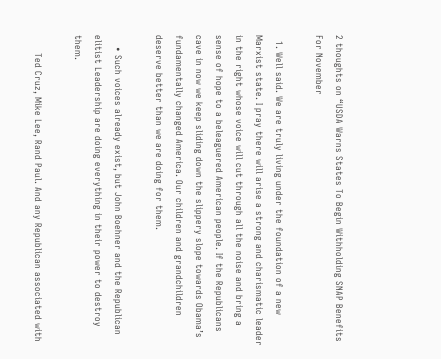2 thoughts on “USDA Warns States To Begin Withholding SNAP Benefits For November

  1. Well said. We are truly living under the foundation of a new Marxist state. I pray there will arise a strong and charismatic leader in the right whose voice will cut through all the noise and bring a sense of hope to a beleaguered American people. If the Republicans cave in now we keep sliding down the slippery slope towards Obama’s fundamentally changed America. Our children and grandchildren deserve better than we are doing for them.

    • Such voices already exist, but John Boehner and the Republican elitist Leadership are doing everything in their power to destroy them.

      Ted Cruz, Mike Lee, Rand Paul. And any Republican associated with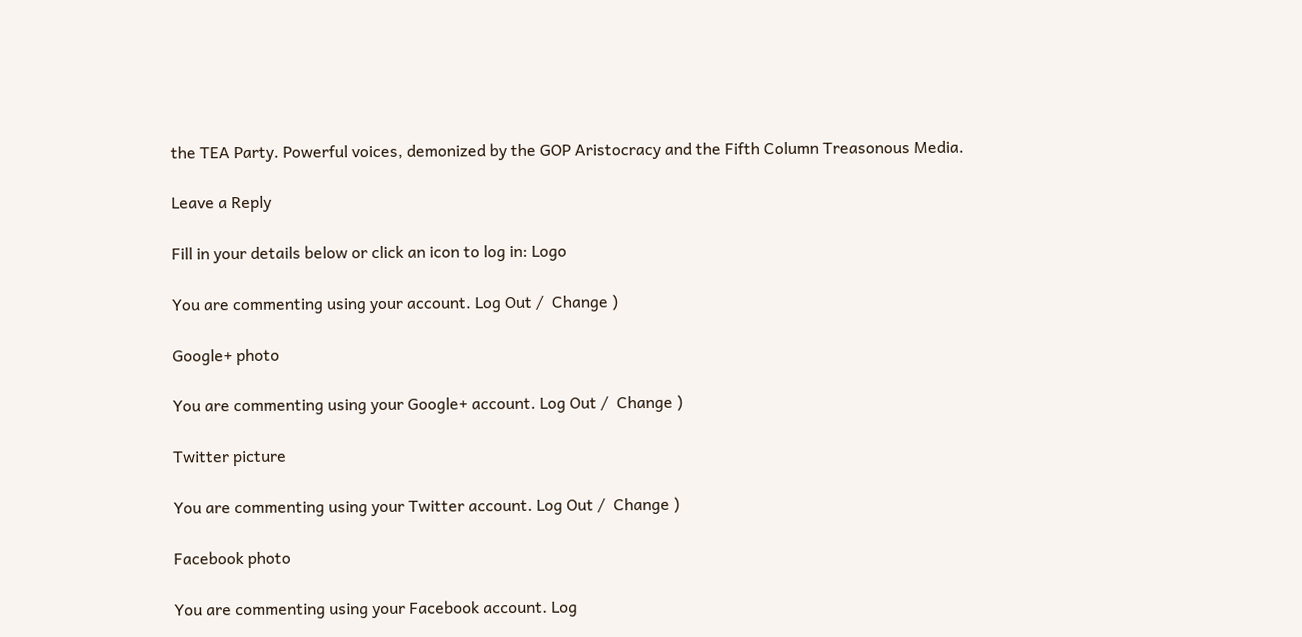the TEA Party. Powerful voices, demonized by the GOP Aristocracy and the Fifth Column Treasonous Media.

Leave a Reply

Fill in your details below or click an icon to log in: Logo

You are commenting using your account. Log Out /  Change )

Google+ photo

You are commenting using your Google+ account. Log Out /  Change )

Twitter picture

You are commenting using your Twitter account. Log Out /  Change )

Facebook photo

You are commenting using your Facebook account. Log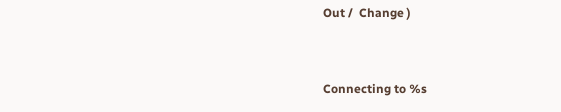Out /  Change )


Connecting to %s